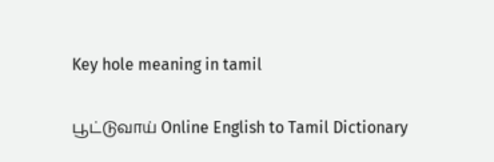Key hole meaning in tamil

பூட்டுவாய் Online English to Tamil Dictionary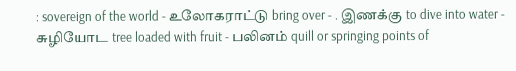: sovereign of the world - உலோகராட்டு bring over - . இணக்கு to dive into water - சுழியோட tree loaded with fruit - பலினம் quill or springing points of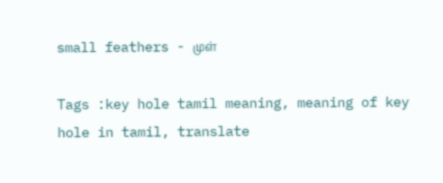small feathers - முள்

Tags :key hole tamil meaning, meaning of key hole in tamil, translate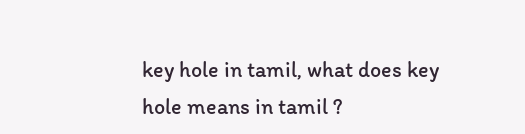key hole in tamil, what does key hole means in tamil ?